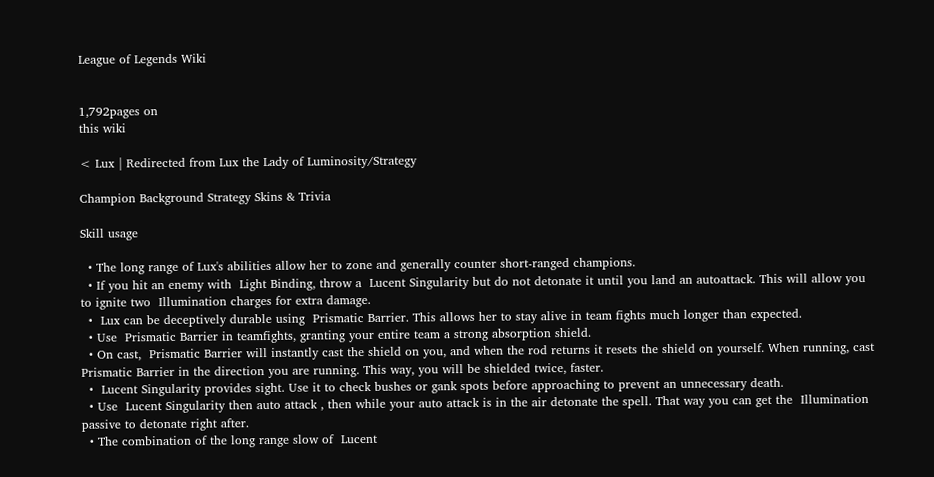League of Legends Wiki


1,792pages on
this wiki

< Lux | Redirected from Lux the Lady of Luminosity/Strategy

Champion Background Strategy Skins & Trivia

Skill usage

  • The long range of Lux's abilities allow her to zone and generally counter short-ranged champions.
  • If you hit an enemy with  Light Binding, throw a  Lucent Singularity but do not detonate it until you land an autoattack. This will allow you to ignite two  Illumination charges for extra damage.
  •  Lux can be deceptively durable using  Prismatic Barrier. This allows her to stay alive in team fights much longer than expected.
  • Use  Prismatic Barrier in teamfights, granting your entire team a strong absorption shield.
  • On cast,  Prismatic Barrier will instantly cast the shield on you, and when the rod returns it resets the shield on yourself. When running, cast  Prismatic Barrier in the direction you are running. This way, you will be shielded twice, faster.
  •  Lucent Singularity provides sight. Use it to check bushes or gank spots before approaching to prevent an unnecessary death.
  • Use  Lucent Singularity then auto attack , then while your auto attack is in the air detonate the spell. That way you can get the  Illumination passive to detonate right after.
  • The combination of the long range slow of  Lucent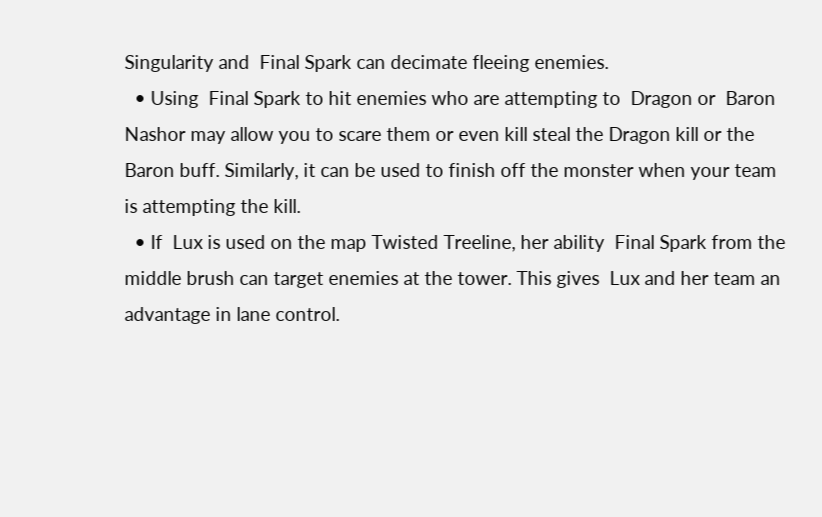Singularity and  Final Spark can decimate fleeing enemies.
  • Using  Final Spark to hit enemies who are attempting to  Dragon or  Baron Nashor may allow you to scare them or even kill steal the Dragon kill or the Baron buff. Similarly, it can be used to finish off the monster when your team is attempting the kill.
  • If  Lux is used on the map Twisted Treeline, her ability  Final Spark from the middle brush can target enemies at the tower. This gives  Lux and her team an advantage in lane control.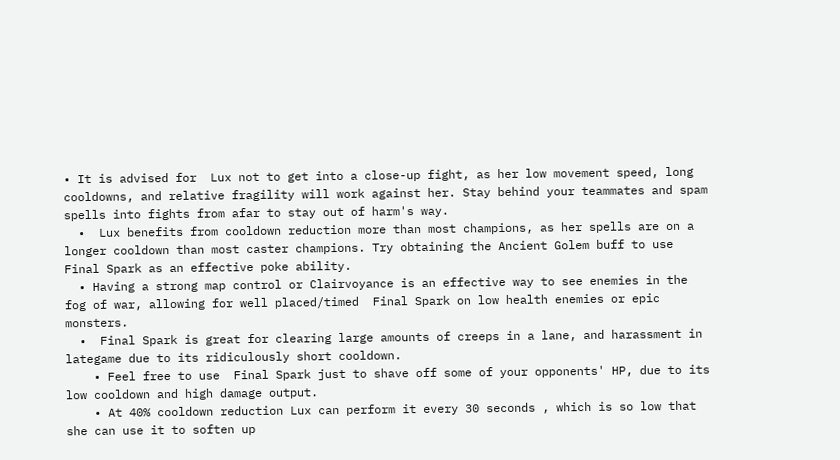• It is advised for  Lux not to get into a close-up fight, as her low movement speed, long cooldowns, and relative fragility will work against her. Stay behind your teammates and spam spells into fights from afar to stay out of harm's way.
  •  Lux benefits from cooldown reduction more than most champions, as her spells are on a longer cooldown than most caster champions. Try obtaining the Ancient Golem buff to use  Final Spark as an effective poke ability.
  • Having a strong map control or Clairvoyance is an effective way to see enemies in the fog of war, allowing for well placed/timed  Final Spark on low health enemies or epic monsters.
  •  Final Spark is great for clearing large amounts of creeps in a lane, and harassment in lategame due to its ridiculously short cooldown.
    • Feel free to use  Final Spark just to shave off some of your opponents' HP, due to its low cooldown and high damage output.
    • At 40% cooldown reduction Lux can perform it every 30 seconds , which is so low that she can use it to soften up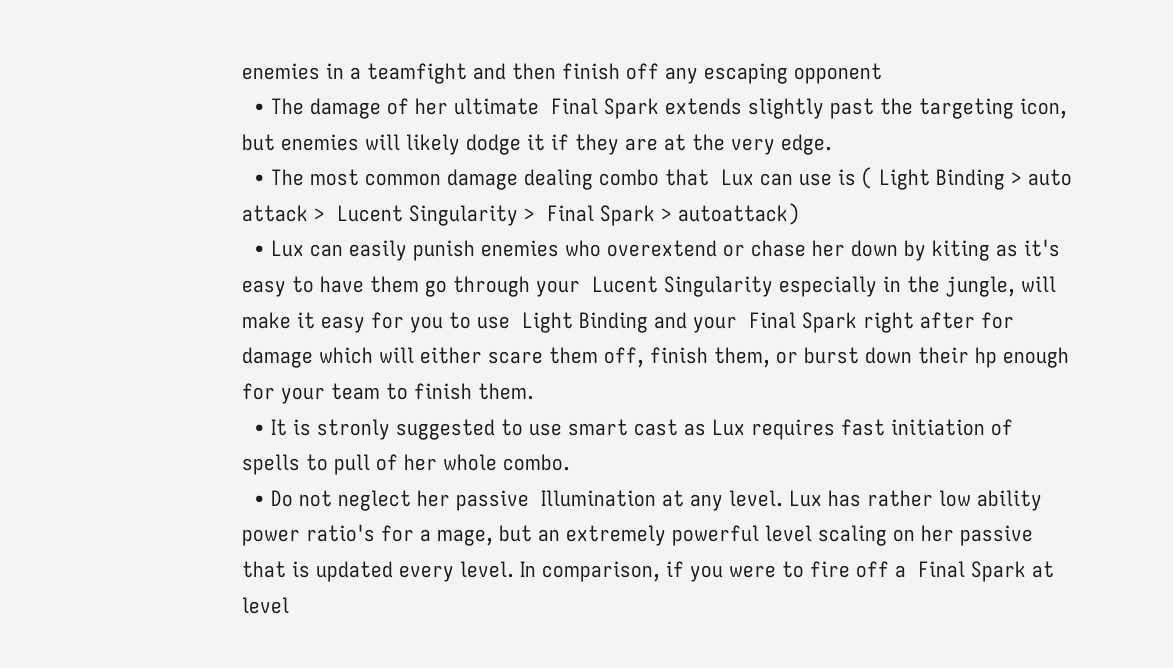enemies in a teamfight and then finish off any escaping opponent
  • The damage of her ultimate  Final Spark extends slightly past the targeting icon, but enemies will likely dodge it if they are at the very edge.
  • The most common damage dealing combo that  Lux can use is ( Light Binding > auto attack >  Lucent Singularity >  Final Spark > autoattack)
  • Lux can easily punish enemies who overextend or chase her down by kiting as it's easy to have them go through your  Lucent Singularity especially in the jungle, will make it easy for you to use  Light Binding and your  Final Spark right after for damage which will either scare them off, finish them, or burst down their hp enough for your team to finish them.
  • It is stronly suggested to use smart cast as Lux requires fast initiation of spells to pull of her whole combo.
  • Do not neglect her passive  Illumination at any level. Lux has rather low ability power ratio's for a mage, but an extremely powerful level scaling on her passive that is updated every level. In comparison, if you were to fire off a  Final Spark at level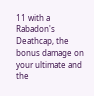11 with a Rabadon's Deathcap, the bonus damage on your ultimate and the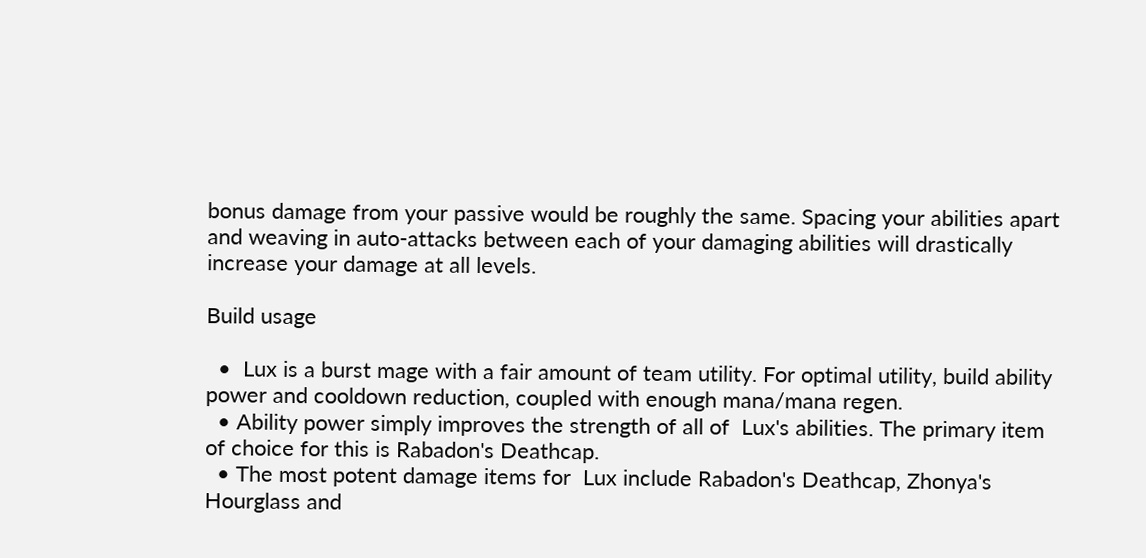bonus damage from your passive would be roughly the same. Spacing your abilities apart and weaving in auto-attacks between each of your damaging abilities will drastically increase your damage at all levels.

Build usage

  •  Lux is a burst mage with a fair amount of team utility. For optimal utility, build ability power and cooldown reduction, coupled with enough mana/mana regen.
  • Ability power simply improves the strength of all of  Lux's abilities. The primary item of choice for this is Rabadon's Deathcap.
  • The most potent damage items for  Lux include Rabadon's Deathcap, Zhonya's Hourglass and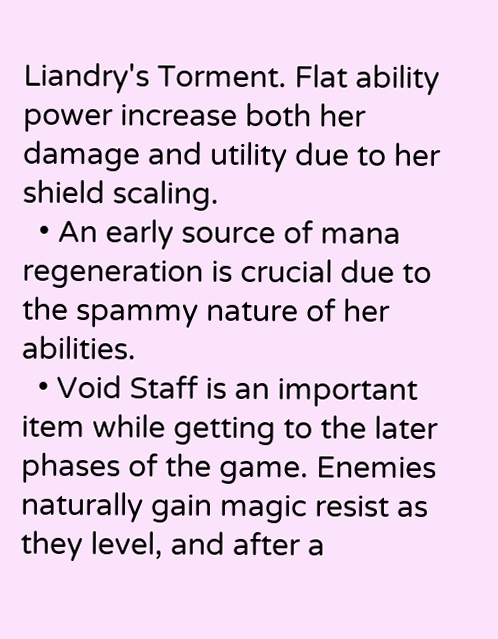Liandry's Torment. Flat ability power increase both her damage and utility due to her shield scaling.
  • An early source of mana regeneration is crucial due to the spammy nature of her abilities.
  • Void Staff is an important item while getting to the later phases of the game. Enemies naturally gain magic resist as they level, and after a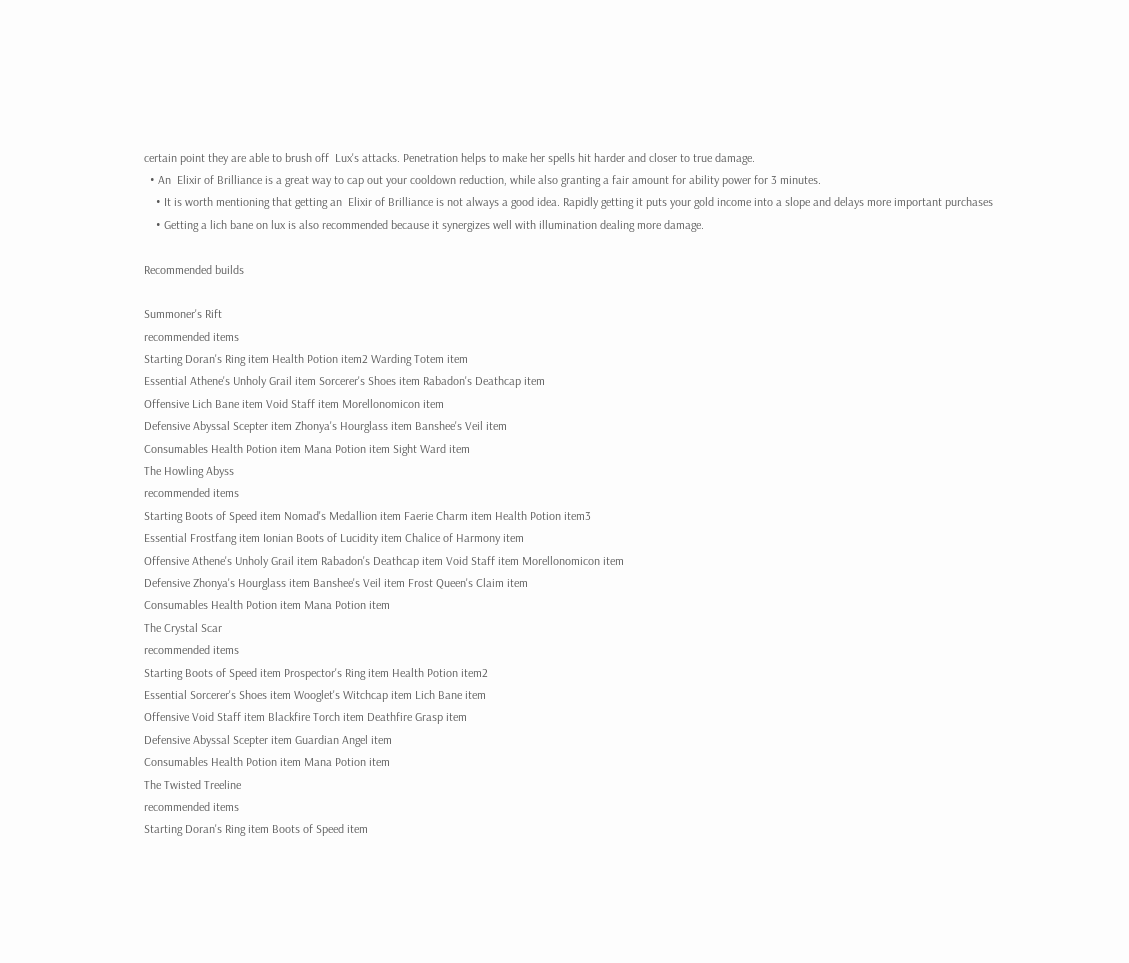certain point they are able to brush off  Lux's attacks. Penetration helps to make her spells hit harder and closer to true damage.
  • An  Elixir of Brilliance is a great way to cap out your cooldown reduction, while also granting a fair amount for ability power for 3 minutes.
    • It is worth mentioning that getting an  Elixir of Brilliance is not always a good idea. Rapidly getting it puts your gold income into a slope and delays more important purchases
    • Getting a lich bane on lux is also recommended because it synergizes well with illumination dealing more damage.

Recommended builds

Summoner's Rift
recommended items
Starting Doran's Ring item Health Potion item2 Warding Totem item
Essential Athene's Unholy Grail item Sorcerer's Shoes item Rabadon's Deathcap item
Offensive Lich Bane item Void Staff item Morellonomicon item
Defensive Abyssal Scepter item Zhonya's Hourglass item Banshee's Veil item
Consumables Health Potion item Mana Potion item Sight Ward item
The Howling Abyss
recommended items
Starting Boots of Speed item Nomad's Medallion item Faerie Charm item Health Potion item3
Essential Frostfang item Ionian Boots of Lucidity item Chalice of Harmony item
Offensive Athene's Unholy Grail item Rabadon's Deathcap item Void Staff item Morellonomicon item
Defensive Zhonya's Hourglass item Banshee's Veil item Frost Queen's Claim item
Consumables Health Potion item Mana Potion item
The Crystal Scar
recommended items
Starting Boots of Speed item Prospector's Ring item Health Potion item2
Essential Sorcerer's Shoes item Wooglet's Witchcap item Lich Bane item
Offensive Void Staff item Blackfire Torch item Deathfire Grasp item
Defensive Abyssal Scepter item Guardian Angel item
Consumables Health Potion item Mana Potion item
The Twisted Treeline
recommended items
Starting Doran's Ring item Boots of Speed item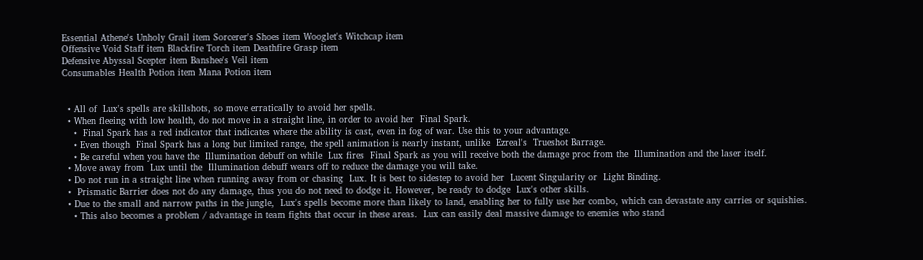Essential Athene's Unholy Grail item Sorcerer's Shoes item Wooglet's Witchcap item
Offensive Void Staff item Blackfire Torch item Deathfire Grasp item
Defensive Abyssal Scepter item Banshee's Veil item
Consumables Health Potion item Mana Potion item


  • All of  Lux's spells are skillshots, so move erratically to avoid her spells.
  • When fleeing with low health, do not move in a straight line, in order to avoid her  Final Spark.
    •  Final Spark has a red indicator that indicates where the ability is cast, even in fog of war. Use this to your advantage.
    • Even though  Final Spark has a long but limited range, the spell animation is nearly instant, unlike  Ezreal's  Trueshot Barrage.
    • Be careful when you have the  Illumination debuff on while  Lux fires  Final Spark as you will receive both the damage proc from the  Illumination and the laser itself.
  • Move away from  Lux until the  Illumination debuff wears off to reduce the damage you will take.
  • Do not run in a straight line when running away from or chasing  Lux. It is best to sidestep to avoid her  Lucent Singularity or  Light Binding.
  •  Prismatic Barrier does not do any damage, thus you do not need to dodge it. However, be ready to dodge  Lux's other skills.
  • Due to the small and narrow paths in the jungle,  Lux's spells become more than likely to land, enabling her to fully use her combo, which can devastate any carries or squishies.
    • This also becomes a problem / advantage in team fights that occur in these areas.  Lux can easily deal massive damage to enemies who stand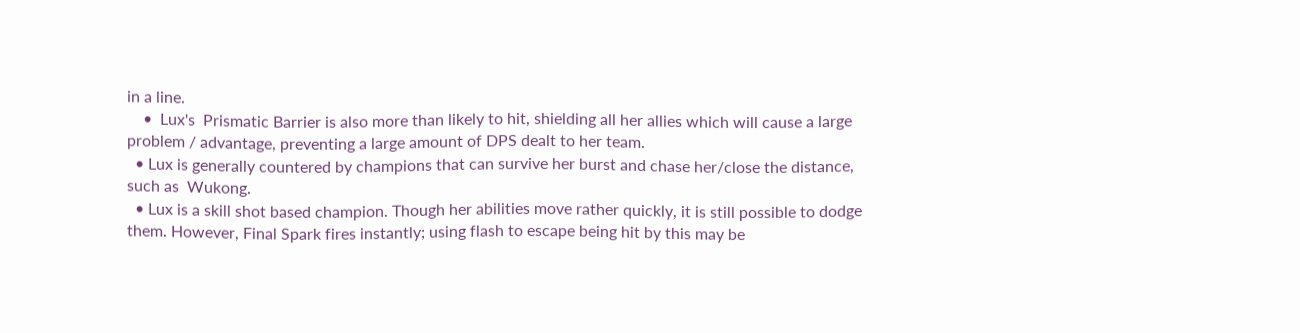in a line.
    •  Lux's  Prismatic Barrier is also more than likely to hit, shielding all her allies which will cause a large problem / advantage, preventing a large amount of DPS dealt to her team.
  • Lux is generally countered by champions that can survive her burst and chase her/close the distance, such as  Wukong.
  • Lux is a skill shot based champion. Though her abilities move rather quickly, it is still possible to dodge them. However, Final Spark fires instantly; using flash to escape being hit by this may be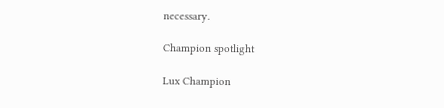necessary.

Champion spotlight

Lux Champion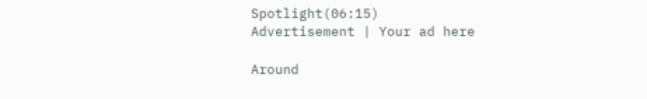Spotlight(06:15)
Advertisement | Your ad here

Around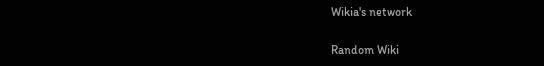Wikia's network

Random Wiki